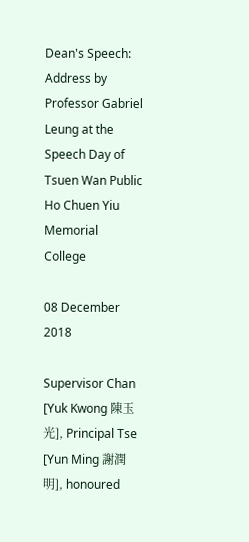Dean's Speech: Address by Professor Gabriel Leung at the Speech Day of Tsuen Wan Public Ho Chuen Yiu Memorial College

08 December 2018

Supervisor Chan [Yuk Kwong 陳玉光], Principal Tse [Yun Ming 謝潤明], honoured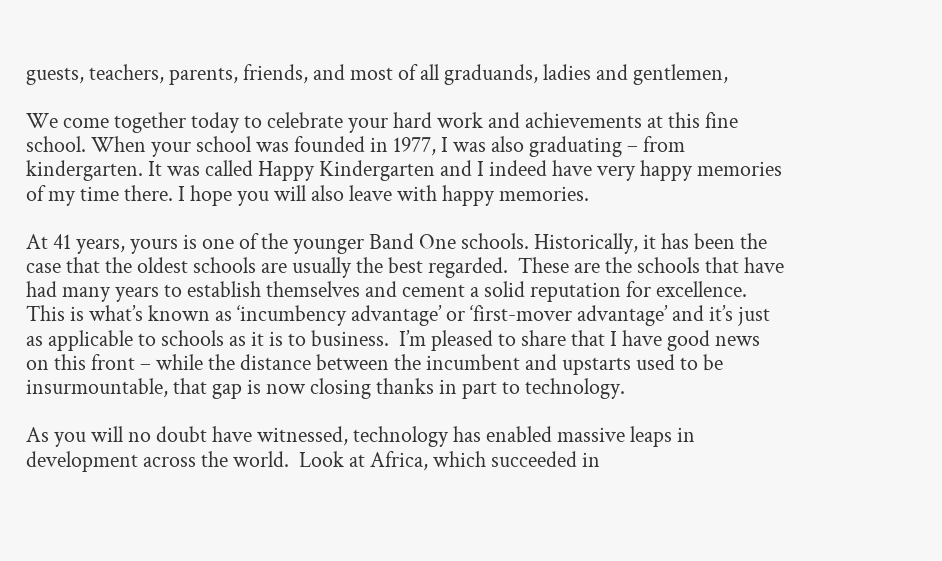guests, teachers, parents, friends, and most of all graduands, ladies and gentlemen,

We come together today to celebrate your hard work and achievements at this fine school. When your school was founded in 1977, I was also graduating – from kindergarten. It was called Happy Kindergarten and I indeed have very happy memories of my time there. I hope you will also leave with happy memories.

At 41 years, yours is one of the younger Band One schools. Historically, it has been the case that the oldest schools are usually the best regarded.  These are the schools that have had many years to establish themselves and cement a solid reputation for excellence.  This is what’s known as ‘incumbency advantage’ or ‘first-mover advantage’ and it’s just as applicable to schools as it is to business.  I’m pleased to share that I have good news on this front – while the distance between the incumbent and upstarts used to be insurmountable, that gap is now closing thanks in part to technology.

As you will no doubt have witnessed, technology has enabled massive leaps in development across the world.  Look at Africa, which succeeded in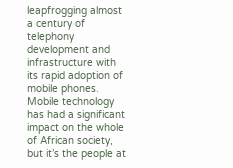leapfrogging almost a century of telephony development and infrastructure with its rapid adoption of mobile phones.  Mobile technology has had a significant impact on the whole of African society, but it’s the people at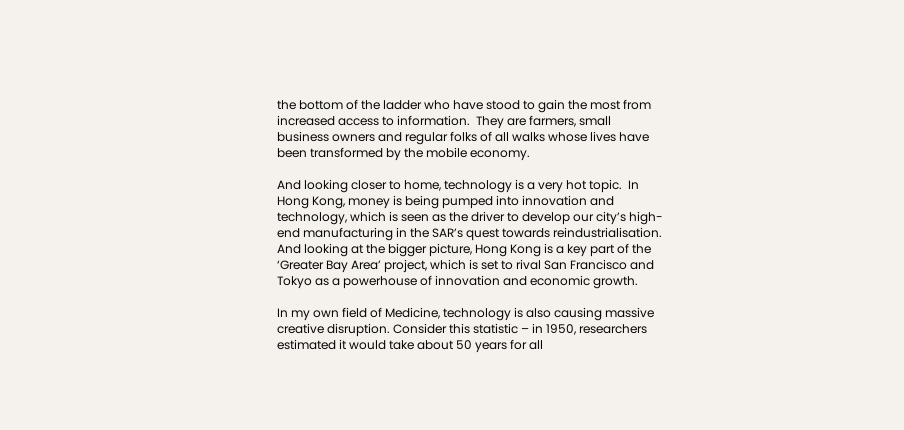the bottom of the ladder who have stood to gain the most from increased access to information.  They are farmers, small business owners and regular folks of all walks whose lives have been transformed by the mobile economy.

And looking closer to home, technology is a very hot topic.  In Hong Kong, money is being pumped into innovation and technology, which is seen as the driver to develop our city’s high-end manufacturing in the SAR’s quest towards reindustrialisation. And looking at the bigger picture, Hong Kong is a key part of the ‘Greater Bay Area’ project, which is set to rival San Francisco and Tokyo as a powerhouse of innovation and economic growth.

In my own field of Medicine, technology is also causing massive creative disruption. Consider this statistic – in 1950, researchers estimated it would take about 50 years for all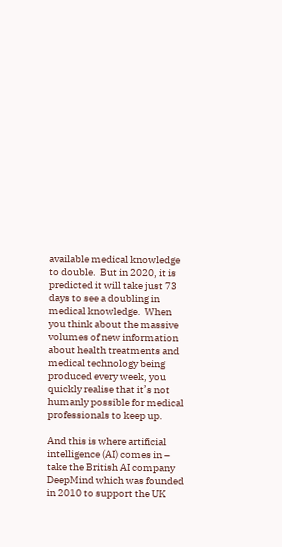available medical knowledge to double.  But in 2020, it is predicted it will take just 73 days to see a doubling in medical knowledge.  When you think about the massive volumes of new information about health treatments and medical technology being produced every week, you quickly realise that it’s not humanly possible for medical professionals to keep up.

And this is where artificial intelligence (AI) comes in – take the British AI company DeepMind which was founded in 2010 to support the UK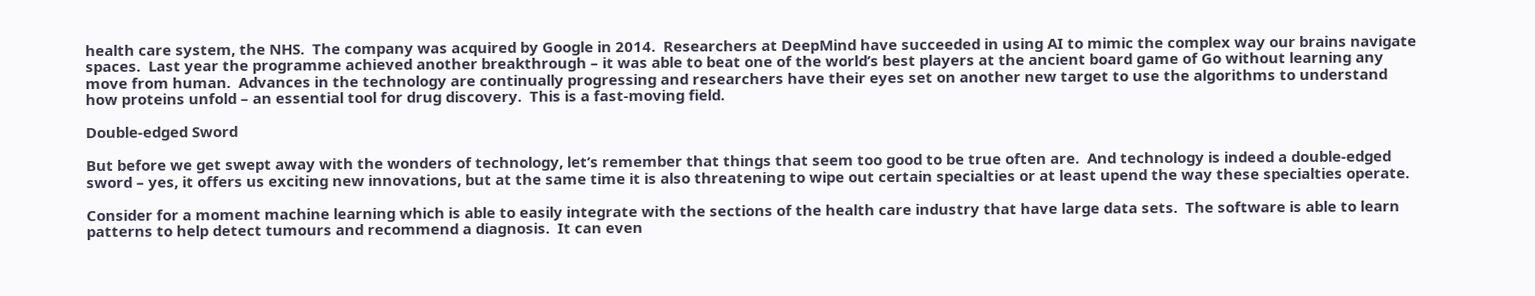health care system, the NHS.  The company was acquired by Google in 2014.  Researchers at DeepMind have succeeded in using AI to mimic the complex way our brains navigate spaces.  Last year the programme achieved another breakthrough – it was able to beat one of the world’s best players at the ancient board game of Go without learning any move from human.  Advances in the technology are continually progressing and researchers have their eyes set on another new target to use the algorithms to understand how proteins unfold – an essential tool for drug discovery.  This is a fast-moving field.

Double-edged Sword

But before we get swept away with the wonders of technology, let’s remember that things that seem too good to be true often are.  And technology is indeed a double-edged sword – yes, it offers us exciting new innovations, but at the same time it is also threatening to wipe out certain specialties or at least upend the way these specialties operate.

Consider for a moment machine learning which is able to easily integrate with the sections of the health care industry that have large data sets.  The software is able to learn patterns to help detect tumours and recommend a diagnosis.  It can even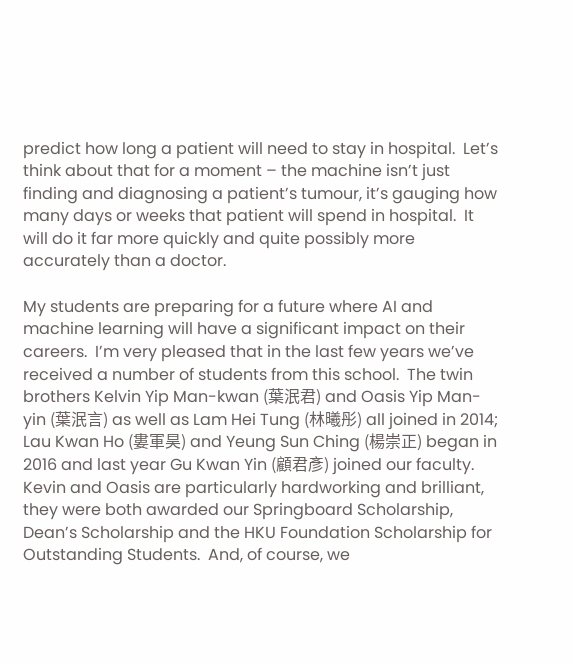predict how long a patient will need to stay in hospital.  Let’s think about that for a moment – the machine isn’t just finding and diagnosing a patient’s tumour, it’s gauging how many days or weeks that patient will spend in hospital.  It will do it far more quickly and quite possibly more accurately than a doctor.

My students are preparing for a future where AI and machine learning will have a significant impact on their careers.  I’m very pleased that in the last few years we’ve received a number of students from this school.  The twin brothers Kelvin Yip Man-kwan (葉泯君) and Oasis Yip Man-yin (葉泯言) as well as Lam Hei Tung (林曦彤) all joined in 2014; Lau Kwan Ho (婁軍昊) and Yeung Sun Ching (楊崇正) began in 2016 and last year Gu Kwan Yin (顧君彥) joined our faculty.  Kevin and Oasis are particularly hardworking and brilliant, they were both awarded our Springboard Scholarship, Dean’s Scholarship and the HKU Foundation Scholarship for Outstanding Students.  And, of course, we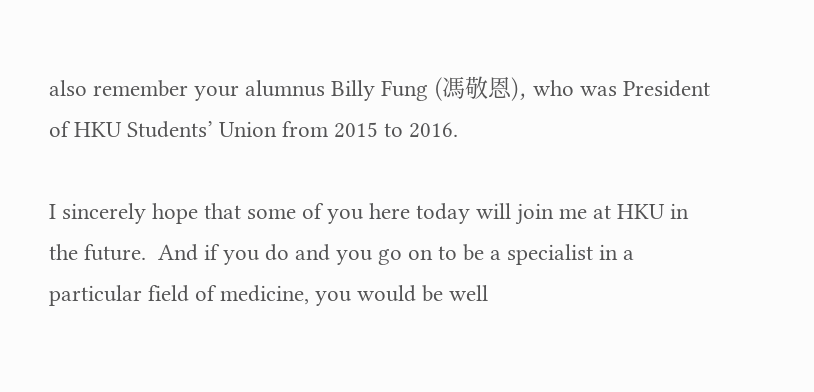also remember your alumnus Billy Fung (馮敬恩), who was President of HKU Students’ Union from 2015 to 2016.

I sincerely hope that some of you here today will join me at HKU in the future.  And if you do and you go on to be a specialist in a particular field of medicine, you would be well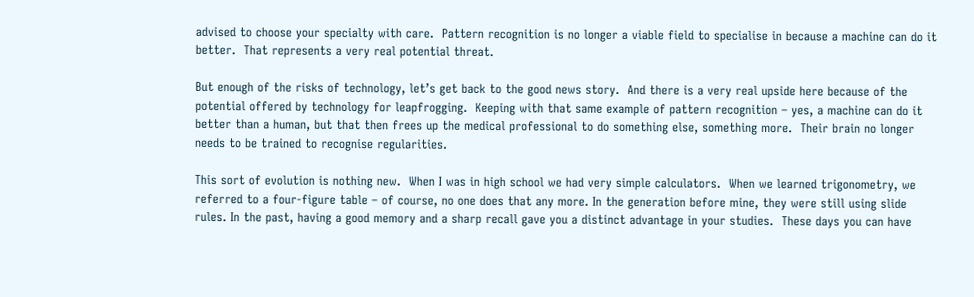advised to choose your specialty with care.  Pattern recognition is no longer a viable field to specialise in because a machine can do it better.  That represents a very real potential threat.

But enough of the risks of technology, let’s get back to the good news story.  And there is a very real upside here because of the potential offered by technology for leapfrogging.  Keeping with that same example of pattern recognition – yes, a machine can do it better than a human, but that then frees up the medical professional to do something else, something more.  Their brain no longer needs to be trained to recognise regularities.

This sort of evolution is nothing new.  When I was in high school we had very simple calculators.  When we learned trigonometry, we referred to a four-figure table – of course, no one does that any more. In the generation before mine, they were still using slide rules. In the past, having a good memory and a sharp recall gave you a distinct advantage in your studies.  These days you can have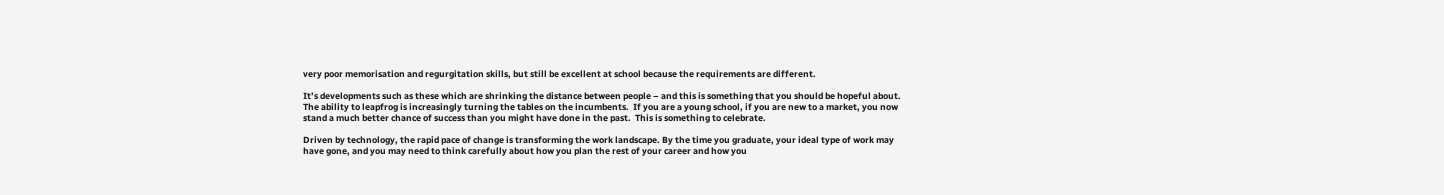very poor memorisation and regurgitation skills, but still be excellent at school because the requirements are different.

It’s developments such as these which are shrinking the distance between people – and this is something that you should be hopeful about.  The ability to leapfrog is increasingly turning the tables on the incumbents.  If you are a young school, if you are new to a market, you now stand a much better chance of success than you might have done in the past.  This is something to celebrate.

Driven by technology, the rapid pace of change is transforming the work landscape. By the time you graduate, your ideal type of work may have gone, and you may need to think carefully about how you plan the rest of your career and how you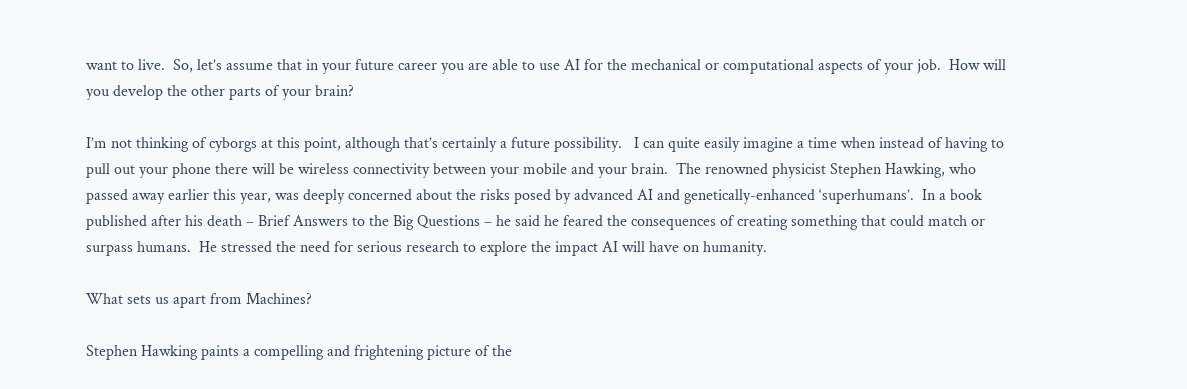want to live.  So, let’s assume that in your future career you are able to use AI for the mechanical or computational aspects of your job.  How will you develop the other parts of your brain?

I’m not thinking of cyborgs at this point, although that’s certainly a future possibility.   I can quite easily imagine a time when instead of having to pull out your phone there will be wireless connectivity between your mobile and your brain.  The renowned physicist Stephen Hawking, who passed away earlier this year, was deeply concerned about the risks posed by advanced AI and genetically-enhanced ‘superhumans’.  In a book published after his death – Brief Answers to the Big Questions – he said he feared the consequences of creating something that could match or surpass humans.  He stressed the need for serious research to explore the impact AI will have on humanity.

What sets us apart from Machines?

Stephen Hawking paints a compelling and frightening picture of the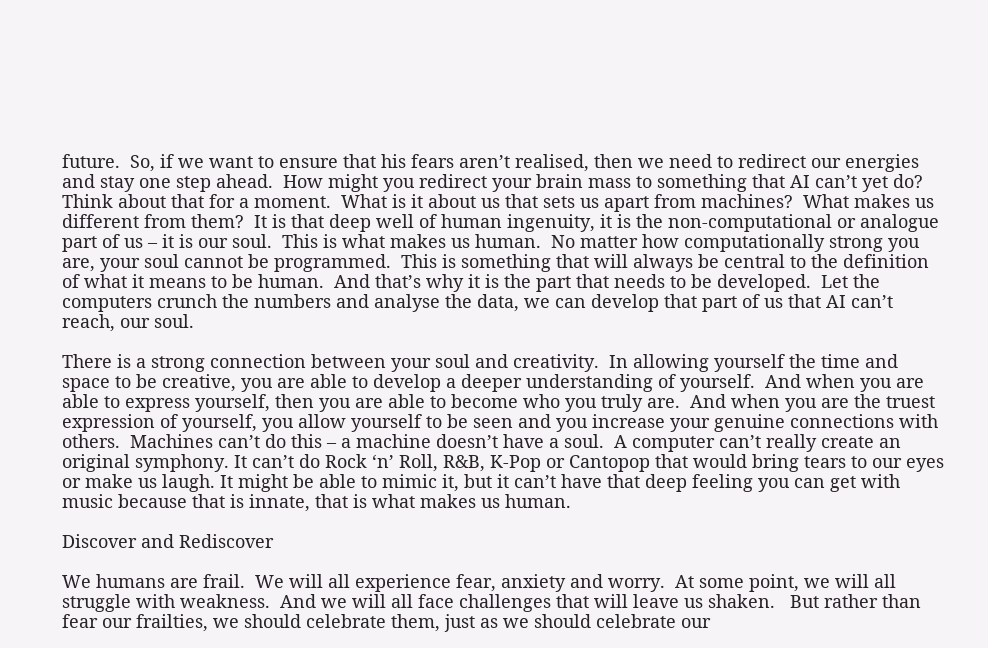future.  So, if we want to ensure that his fears aren’t realised, then we need to redirect our energies and stay one step ahead.  How might you redirect your brain mass to something that AI can’t yet do?   Think about that for a moment.  What is it about us that sets us apart from machines?  What makes us different from them?  It is that deep well of human ingenuity, it is the non-computational or analogue part of us – it is our soul.  This is what makes us human.  No matter how computationally strong you are, your soul cannot be programmed.  This is something that will always be central to the definition of what it means to be human.  And that’s why it is the part that needs to be developed.  Let the computers crunch the numbers and analyse the data, we can develop that part of us that AI can’t reach, our soul.

There is a strong connection between your soul and creativity.  In allowing yourself the time and space to be creative, you are able to develop a deeper understanding of yourself.  And when you are able to express yourself, then you are able to become who you truly are.  And when you are the truest expression of yourself, you allow yourself to be seen and you increase your genuine connections with others.  Machines can’t do this – a machine doesn’t have a soul.  A computer can’t really create an original symphony. It can’t do Rock ‘n’ Roll, R&B, K-Pop or Cantopop that would bring tears to our eyes or make us laugh. It might be able to mimic it, but it can’t have that deep feeling you can get with music because that is innate, that is what makes us human.

Discover and Rediscover

We humans are frail.  We will all experience fear, anxiety and worry.  At some point, we will all struggle with weakness.  And we will all face challenges that will leave us shaken.   But rather than fear our frailties, we should celebrate them, just as we should celebrate our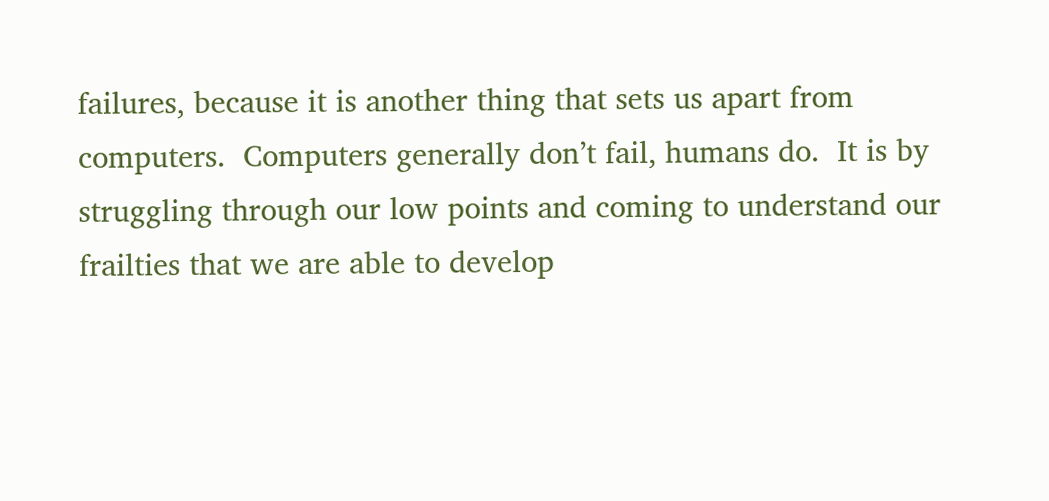failures, because it is another thing that sets us apart from computers.  Computers generally don’t fail, humans do.  It is by struggling through our low points and coming to understand our frailties that we are able to develop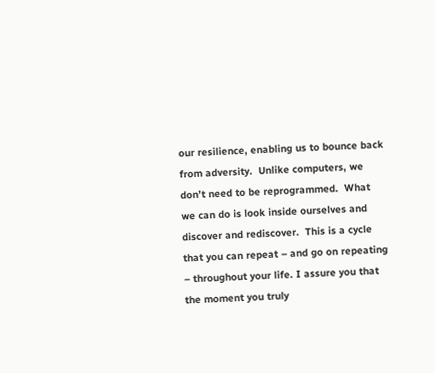our resilience, enabling us to bounce back from adversity.  Unlike computers, we don’t need to be reprogrammed.  What we can do is look inside ourselves and discover and rediscover.  This is a cycle that you can repeat – and go on repeating – throughout your life. I assure you that the moment you truly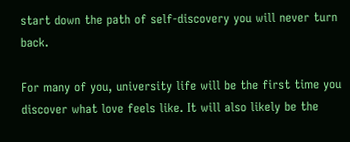start down the path of self-discovery you will never turn back.

For many of you, university life will be the first time you discover what love feels like. It will also likely be the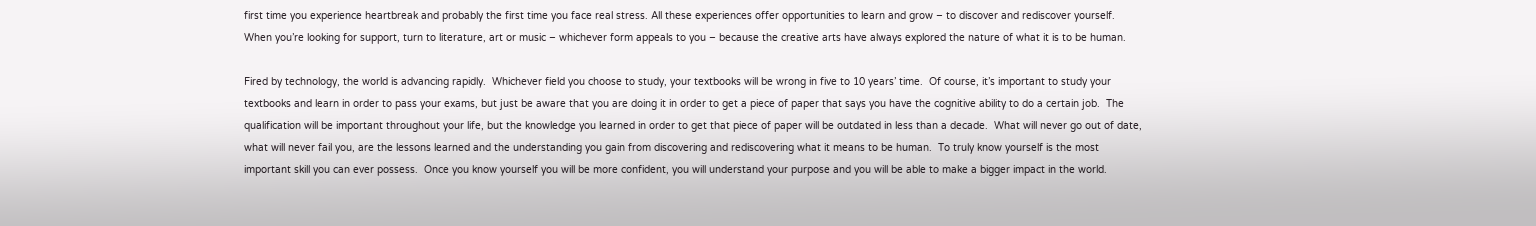first time you experience heartbreak and probably the first time you face real stress. All these experiences offer opportunities to learn and grow – to discover and rediscover yourself. When you’re looking for support, turn to literature, art or music – whichever form appeals to you – because the creative arts have always explored the nature of what it is to be human.

Fired by technology, the world is advancing rapidly.  Whichever field you choose to study, your textbooks will be wrong in five to 10 years’ time.  Of course, it’s important to study your textbooks and learn in order to pass your exams, but just be aware that you are doing it in order to get a piece of paper that says you have the cognitive ability to do a certain job.  The qualification will be important throughout your life, but the knowledge you learned in order to get that piece of paper will be outdated in less than a decade.  What will never go out of date, what will never fail you, are the lessons learned and the understanding you gain from discovering and rediscovering what it means to be human.  To truly know yourself is the most important skill you can ever possess.  Once you know yourself you will be more confident, you will understand your purpose and you will be able to make a bigger impact in the world.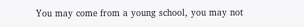You may come from a young school, you may not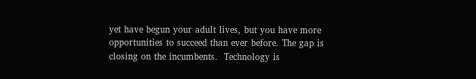yet have begun your adult lives, but you have more opportunities to succeed than ever before. The gap is closing on the incumbents.  Technology is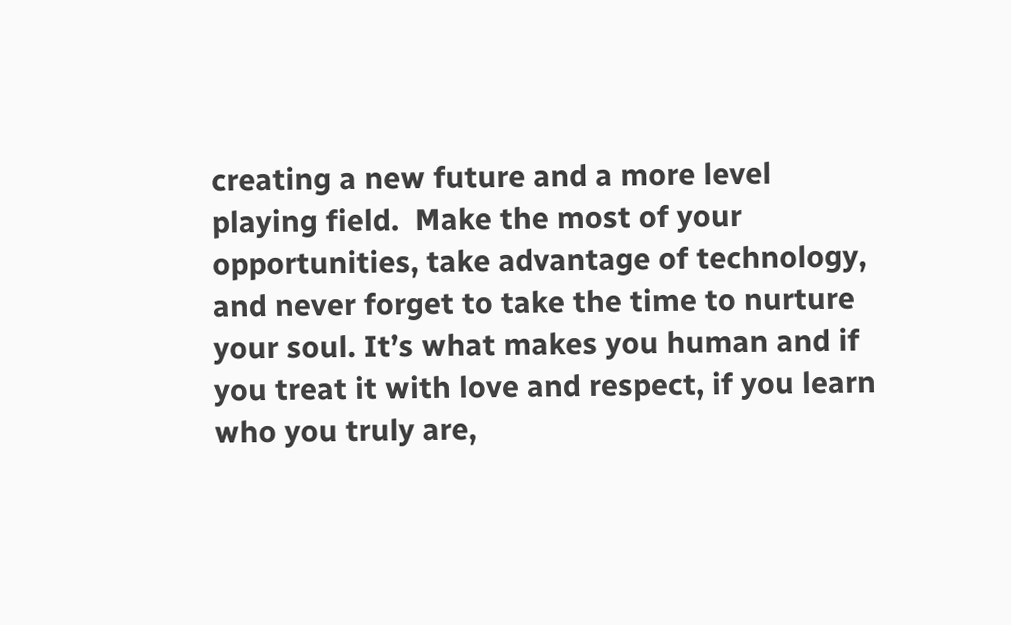creating a new future and a more level playing field.  Make the most of your opportunities, take advantage of technology, and never forget to take the time to nurture your soul. It’s what makes you human and if you treat it with love and respect, if you learn who you truly are,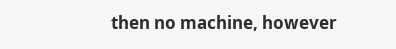then no machine, however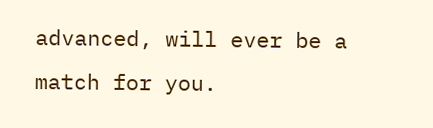advanced, will ever be a match for you.